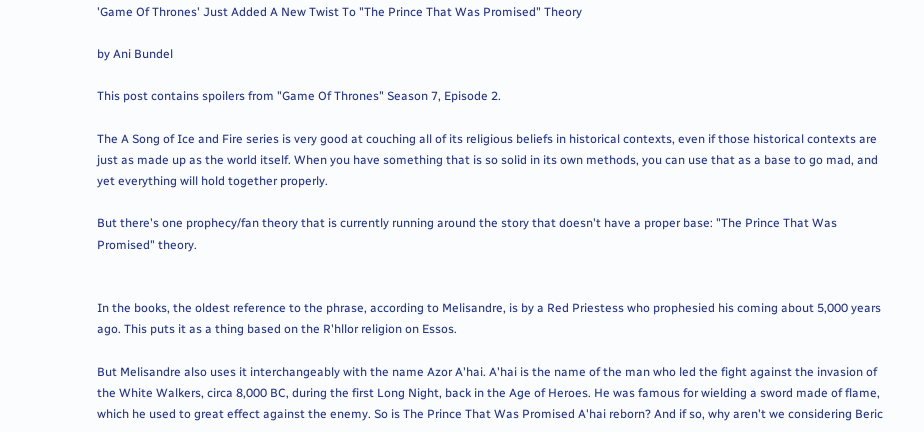'Game Of Thrones' Just Added A New Twist To "The Prince That Was Promised" Theory

by Ani Bundel

This post contains spoilers from "Game Of Thrones" Season 7, Episode 2.

The A Song of Ice and Fire series is very good at couching all of its religious beliefs in historical contexts, even if those historical contexts are just as made up as the world itself. When you have something that is so solid in its own methods, you can use that as a base to go mad, and yet everything will hold together properly.

But there's one prophecy/fan theory that is currently running around the story that doesn't have a proper base: "The Prince That Was Promised" theory.


In the books, the oldest reference to the phrase, according to Melisandre, is by a Red Priestess who prophesied his coming about 5,000 years ago. This puts it as a thing based on the R'hllor religion on Essos.

But Melisandre also uses it interchangeably with the name Azor A'hai. A'hai is the name of the man who led the fight against the invasion of the White Walkers, circa 8,000 BC, during the first Long Night, back in the Age of Heroes. He was famous for wielding a sword made of flame, which he used to great effect against the enemy. So is The Prince That Was Promised A'hai reborn? And if so, why aren't we considering Beric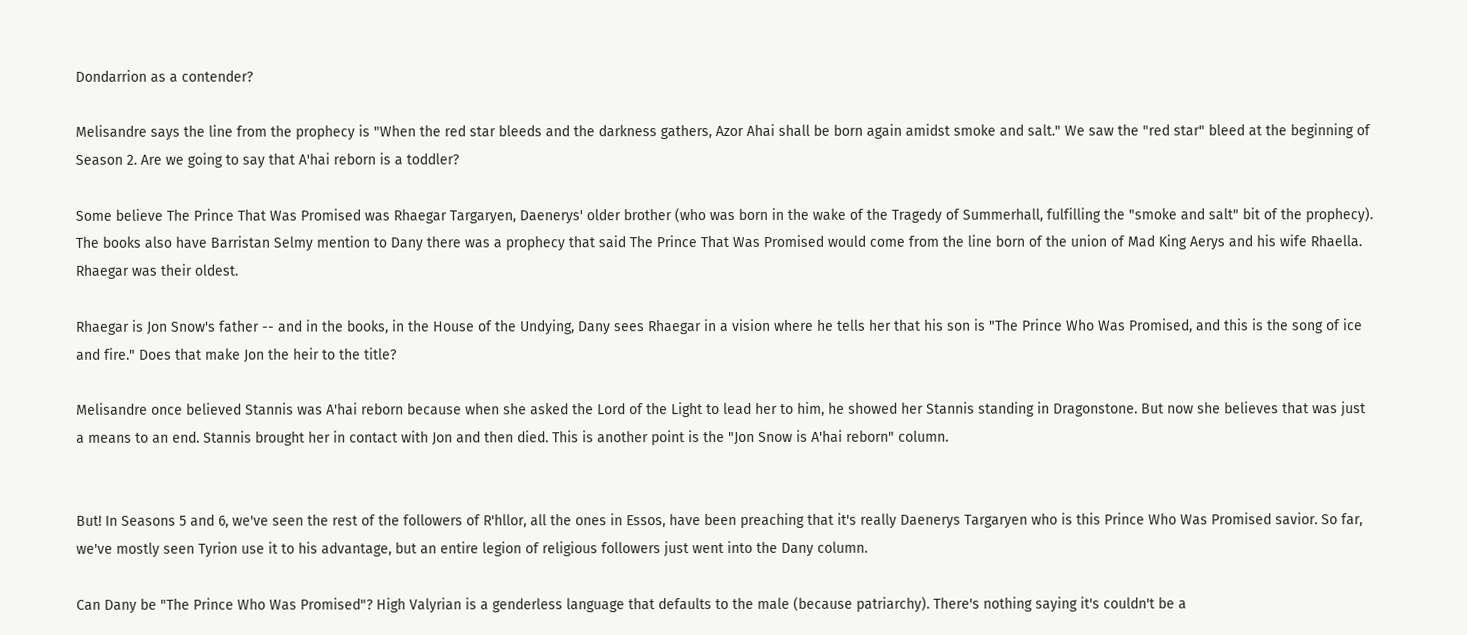Dondarrion as a contender?

Melisandre says the line from the prophecy is "When the red star bleeds and the darkness gathers, Azor Ahai shall be born again amidst smoke and salt." We saw the "red star" bleed at the beginning of Season 2. Are we going to say that A'hai reborn is a toddler?

Some believe The Prince That Was Promised was Rhaegar Targaryen, Daenerys' older brother (who was born in the wake of the Tragedy of Summerhall, fulfilling the "smoke and salt" bit of the prophecy). The books also have Barristan Selmy mention to Dany there was a prophecy that said The Prince That Was Promised would come from the line born of the union of Mad King Aerys and his wife Rhaella. Rhaegar was their oldest.

Rhaegar is Jon Snow's father -- and in the books, in the House of the Undying, Dany sees Rhaegar in a vision where he tells her that his son is "The Prince Who Was Promised, and this is the song of ice and fire." Does that make Jon the heir to the title?

Melisandre once believed Stannis was A'hai reborn because when she asked the Lord of the Light to lead her to him, he showed her Stannis standing in Dragonstone. But now she believes that was just a means to an end. Stannis brought her in contact with Jon and then died. This is another point is the "Jon Snow is A'hai reborn" column.


But! In Seasons 5 and 6, we've seen the rest of the followers of R'hllor, all the ones in Essos, have been preaching that it's really Daenerys Targaryen who is this Prince Who Was Promised savior. So far, we've mostly seen Tyrion use it to his advantage, but an entire legion of religious followers just went into the Dany column.

Can Dany be "The Prince Who Was Promised"? High Valyrian is a genderless language that defaults to the male (because patriarchy). There's nothing saying it's couldn't be a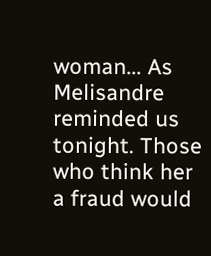woman... As Melisandre reminded us tonight. Those who think her a fraud would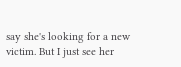say she's looking for a new victim. But I just see her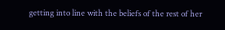getting into line with the beliefs of the rest of her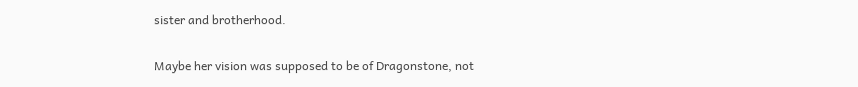sister and brotherhood.

Maybe her vision was supposed to be of Dragonstone, not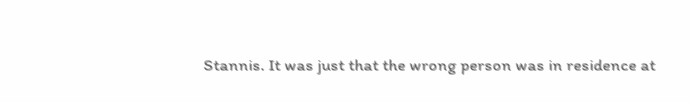Stannis. It was just that the wrong person was in residence at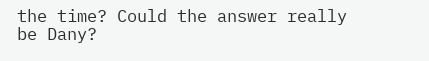the time? Could the answer really be Dany?